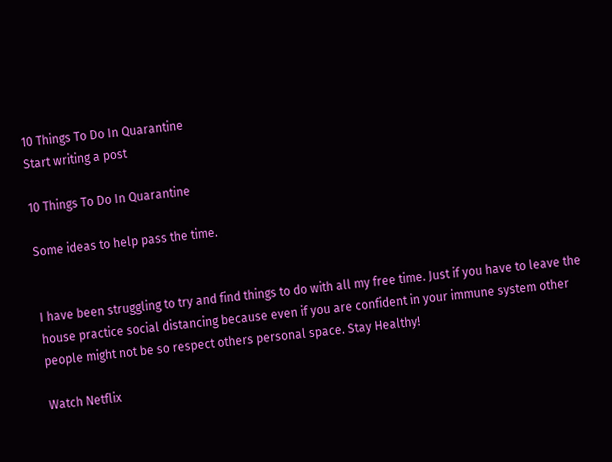10 Things To Do In Quarantine
Start writing a post

10 Things To Do In Quarantine

Some ideas to help pass the time.


I have been struggling to try and find things to do with all my free time. Just if you have to leave the house practice social distancing because even if you are confident in your immune system other people might not be so respect others personal space. Stay Healthy!

Watch Netflix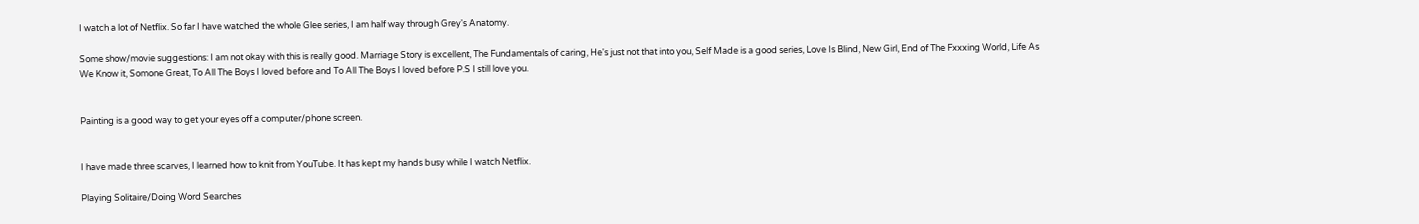I watch a lot of Netflix. So far I have watched the whole Glee series, I am half way through Grey's Anatomy.

Some show/movie suggestions: I am not okay with this is really good. Marriage Story is excellent, The Fundamentals of caring, He's just not that into you, Self Made is a good series, Love Is Blind, New Girl, End of The Fxxxing World, Life As We Know it, Somone Great, To All The Boys I loved before and To All The Boys I loved before P.S I still love you.


Painting is a good way to get your eyes off a computer/phone screen.


I have made three scarves, I learned how to knit from YouTube. It has kept my hands busy while I watch Netflix.

Playing Solitaire/Doing Word Searches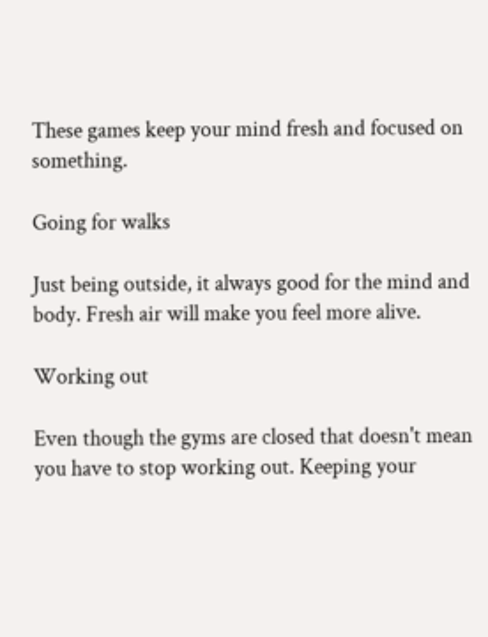These games keep your mind fresh and focused on something.

Going for walks

Just being outside, it always good for the mind and body. Fresh air will make you feel more alive.

Working out

Even though the gyms are closed that doesn't mean you have to stop working out. Keeping your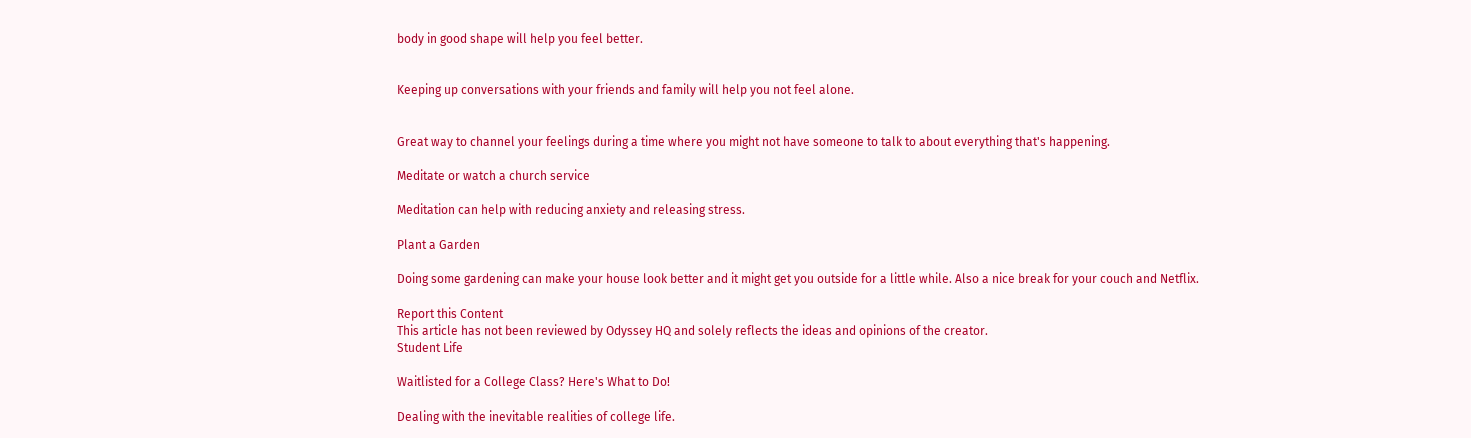body in good shape will help you feel better.


Keeping up conversations with your friends and family will help you not feel alone.


Great way to channel your feelings during a time where you might not have someone to talk to about everything that's happening.

Meditate or watch a church service

Meditation can help with reducing anxiety and releasing stress.

Plant a Garden

Doing some gardening can make your house look better and it might get you outside for a little while. Also a nice break for your couch and Netflix.

Report this Content
This article has not been reviewed by Odyssey HQ and solely reflects the ideas and opinions of the creator.
Student Life

Waitlisted for a College Class? Here's What to Do!

Dealing with the inevitable realities of college life.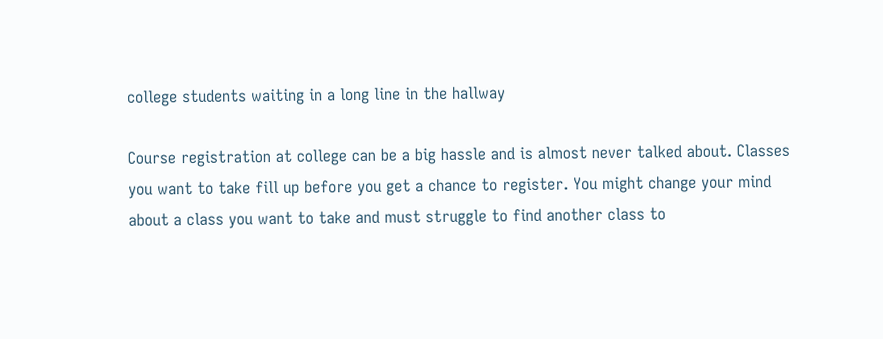college students waiting in a long line in the hallway

Course registration at college can be a big hassle and is almost never talked about. Classes you want to take fill up before you get a chance to register. You might change your mind about a class you want to take and must struggle to find another class to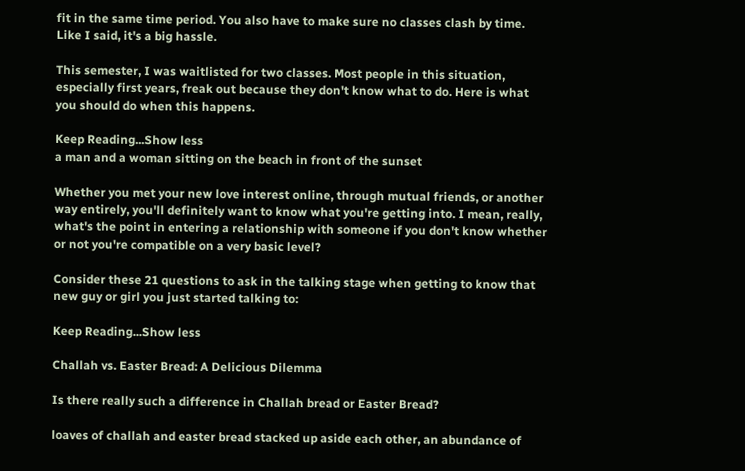fit in the same time period. You also have to make sure no classes clash by time. Like I said, it's a big hassle.

This semester, I was waitlisted for two classes. Most people in this situation, especially first years, freak out because they don't know what to do. Here is what you should do when this happens.

Keep Reading...Show less
a man and a woman sitting on the beach in front of the sunset

Whether you met your new love interest online, through mutual friends, or another way entirely, you'll definitely want to know what you're getting into. I mean, really, what's the point in entering a relationship with someone if you don't know whether or not you're compatible on a very basic level?

Consider these 21 questions to ask in the talking stage when getting to know that new guy or girl you just started talking to:

Keep Reading...Show less

Challah vs. Easter Bread: A Delicious Dilemma

Is there really such a difference in Challah bread or Easter Bread?

loaves of challah and easter bread stacked up aside each other, an abundance of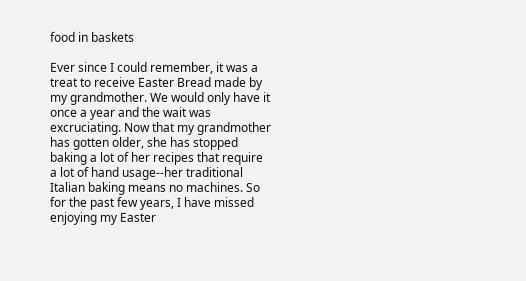food in baskets

Ever since I could remember, it was a treat to receive Easter Bread made by my grandmother. We would only have it once a year and the wait was excruciating. Now that my grandmother has gotten older, she has stopped baking a lot of her recipes that require a lot of hand usage--her traditional Italian baking means no machines. So for the past few years, I have missed enjoying my Easter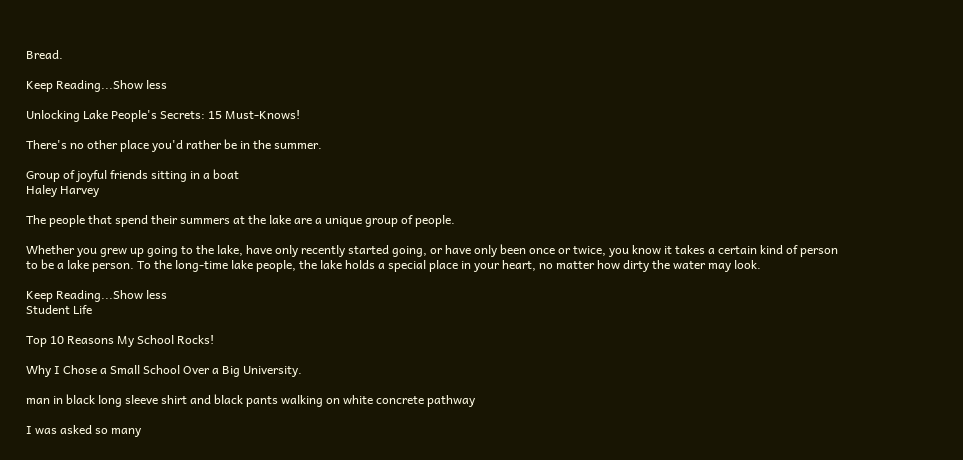Bread.

Keep Reading...Show less

Unlocking Lake People's Secrets: 15 Must-Knows!

There's no other place you'd rather be in the summer.

Group of joyful friends sitting in a boat
Haley Harvey

The people that spend their summers at the lake are a unique group of people.

Whether you grew up going to the lake, have only recently started going, or have only been once or twice, you know it takes a certain kind of person to be a lake person. To the long-time lake people, the lake holds a special place in your heart, no matter how dirty the water may look.

Keep Reading...Show less
Student Life

Top 10 Reasons My School Rocks!

Why I Chose a Small School Over a Big University.

man in black long sleeve shirt and black pants walking on white concrete pathway

I was asked so many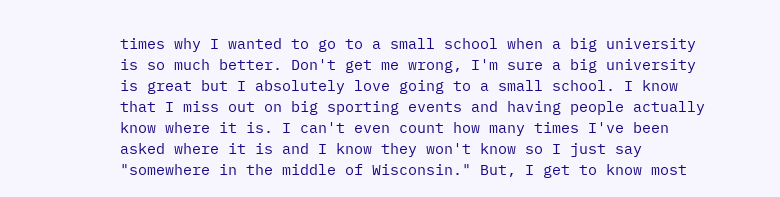times why I wanted to go to a small school when a big university is so much better. Don't get me wrong, I'm sure a big university is great but I absolutely love going to a small school. I know that I miss out on big sporting events and having people actually know where it is. I can't even count how many times I've been asked where it is and I know they won't know so I just say "somewhere in the middle of Wisconsin." But, I get to know most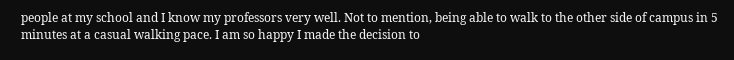people at my school and I know my professors very well. Not to mention, being able to walk to the other side of campus in 5 minutes at a casual walking pace. I am so happy I made the decision to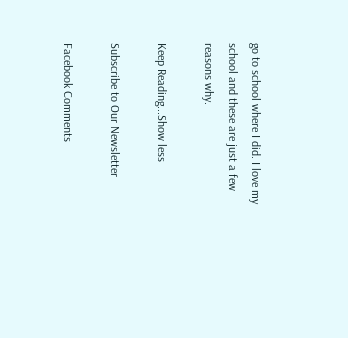go to school where I did. I love my school and these are just a few reasons why.

Keep Reading...Show less

Subscribe to Our Newsletter

Facebook Comments